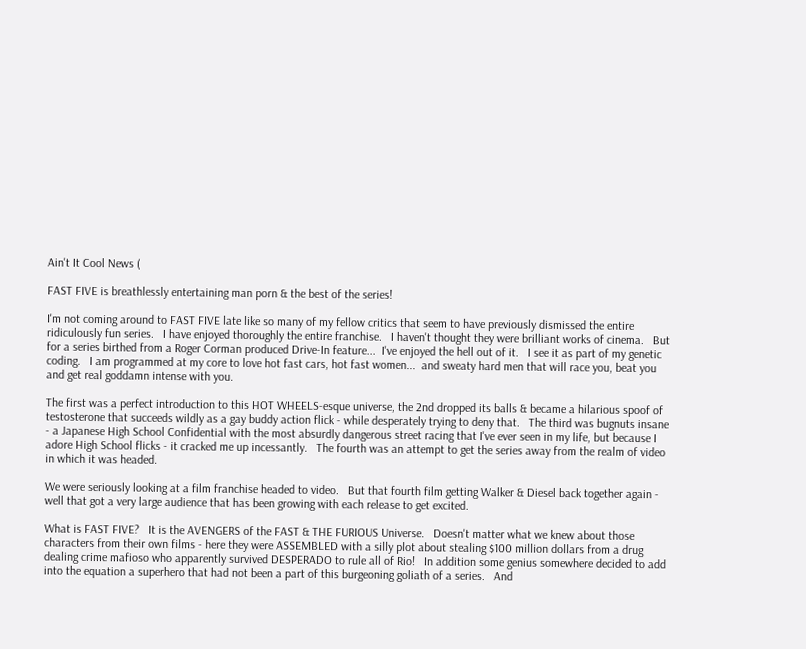Ain't It Cool News (

FAST FIVE is breathlessly entertaining man porn & the best of the series!

I'm not coming around to FAST FIVE late like so many of my fellow critics that seem to have previously dismissed the entire ridiculously fun series.   I have enjoyed thoroughly the entire franchise.   I haven't thought they were brilliant works of cinema.   But for a series birthed from a Roger Corman produced Drive-In feature...  I've enjoyed the hell out of it.   I see it as part of my genetic coding.   I am programmed at my core to love hot fast cars, hot fast women...  and sweaty hard men that will race you, beat you and get real goddamn intense with you.

The first was a perfect introduction to this HOT WHEELS-esque universe, the 2nd dropped its balls & became a hilarious spoof of testosterone that succeeds wildly as a gay buddy action flick - while desperately trying to deny that.   The third was bugnuts insane - a Japanese High School Confidential with the most absurdly dangerous street racing that I've ever seen in my life, but because I adore High School flicks - it cracked me up incessantly.   The fourth was an attempt to get the series away from the realm of video in which it was headed.

We were seriously looking at a film franchise headed to video.   But that fourth film getting Walker & Diesel back together again - well that got a very large audience that has been growing with each release to get excited.

What is FAST FIVE?   It is the AVENGERS of the FAST & THE FURIOUS Universe.   Doesn't matter what we knew about those characters from their own films - here they were ASSEMBLED with a silly plot about stealing $100 million dollars from a drug dealing crime mafioso who apparently survived DESPERADO to rule all of Rio!   In addition some genius somewhere decided to add into the equation a superhero that had not been a part of this burgeoning goliath of a series.   And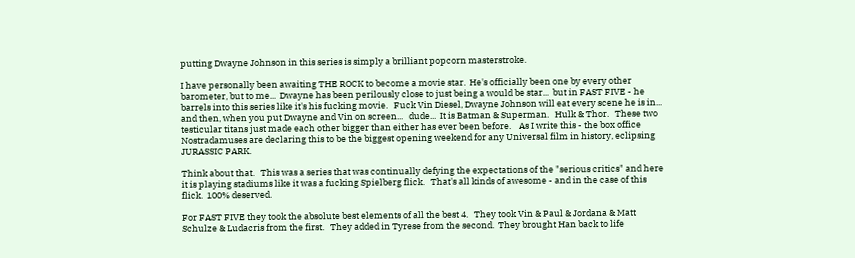putting Dwayne Johnson in this series is simply a brilliant popcorn masterstroke.

I have personally been awaiting THE ROCK to become a movie star.  He's officially been one by every other barometer, but to me...  Dwayne has been perilously close to just being a would be star...  but in FAST FIVE - he barrels into this series like it's his fucking movie.   Fuck Vin Diesel, Dwayne Johnson will eat every scene he is in...   and then, when you put Dwayne and Vin on screen...   dude...  It is Batman & Superman.   Hulk & Thor.   These two testicular titans just made each other bigger than either has ever been before.    As I write this - the box office Nostradamuses are declaring this to be the biggest opening weekend for any Universal film in history, eclipsing JURASSIC PARK.

Think about that.   This was a series that was continually defying the expectations of the "serious critics" and here it is playing stadiums like it was a fucking Spielberg flick.   That's all kinds of awesome - and in the case of this flick.  100% deserved.

For FAST FIVE they took the absolute best elements of all the best 4.   They took Vin & Paul & Jordana & Matt Schulze & Ludacris from the first.   They added in Tyrese from the second.  They brought Han back to life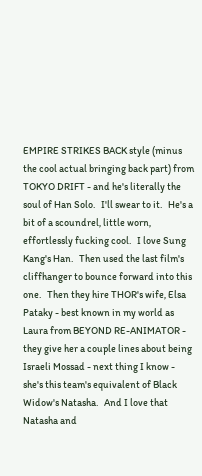EMPIRE STRIKES BACK style (minus the cool actual bringing back part) from TOKYO DRIFT - and he's literally the soul of Han Solo.   I'll swear to it.   He's a bit of a scoundrel, little worn, effortlessly fucking cool.   I love Sung Kang's Han.   Then used the last film's cliffhanger to bounce forward into this one.   Then they hire THOR's wife, Elsa Pataky - best known in my world as Laura from BEYOND RE-ANIMATOR - they give her a couple lines about being Israeli Mossad - next thing I know - she's this team's equivalent of Black Widow's Natasha.   And I love that Natasha and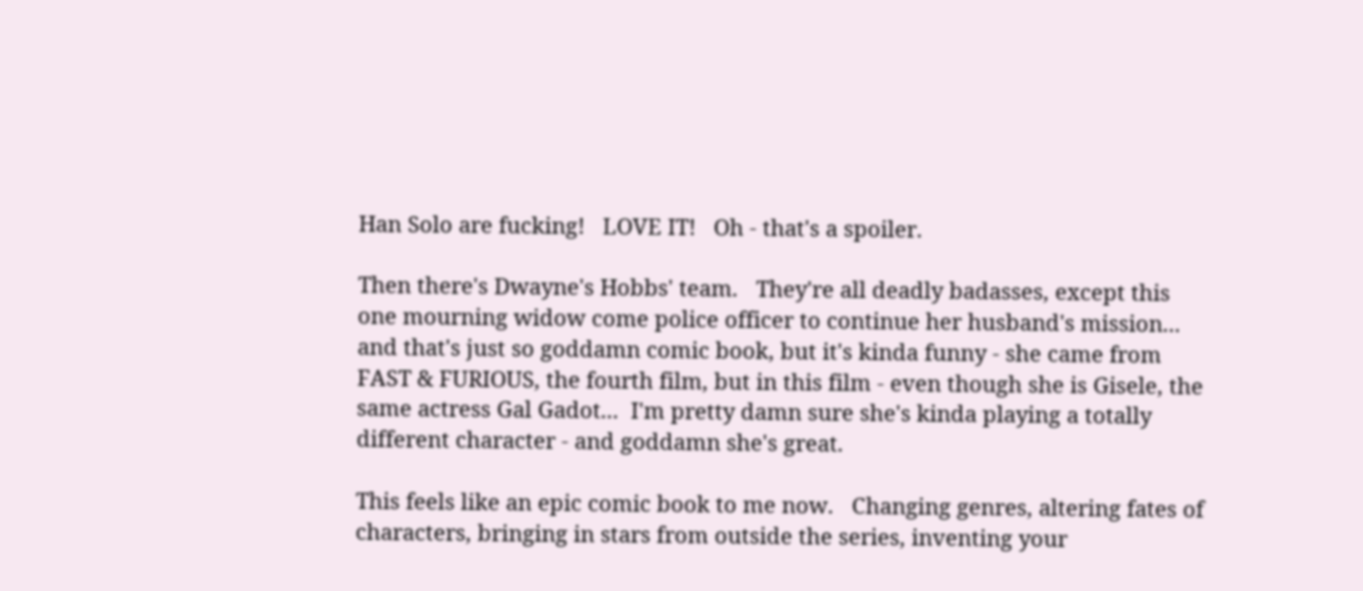Han Solo are fucking!   LOVE IT!   Oh - that's a spoiler.

Then there's Dwayne's Hobbs' team.   They're all deadly badasses, except this one mourning widow come police officer to continue her husband's mission... and that's just so goddamn comic book, but it's kinda funny - she came from FAST & FURIOUS, the fourth film, but in this film - even though she is Gisele, the same actress Gal Gadot...  I'm pretty damn sure she's kinda playing a totally different character - and goddamn she's great.

This feels like an epic comic book to me now.   Changing genres, altering fates of characters, bringing in stars from outside the series, inventing your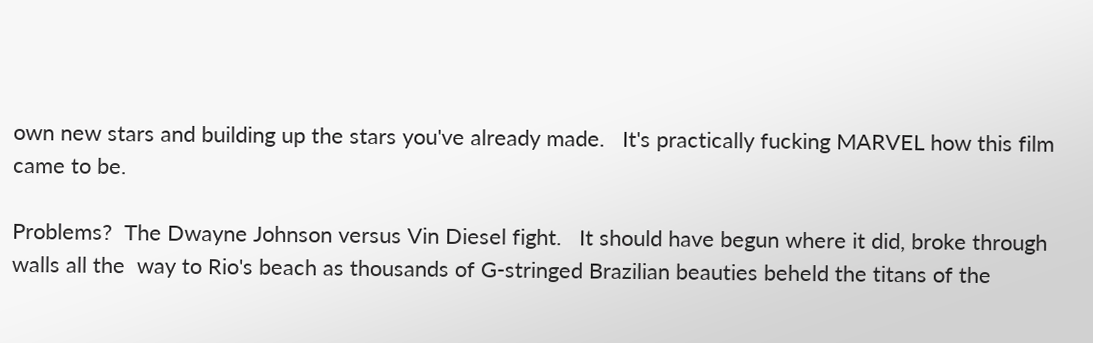own new stars and building up the stars you've already made.   It's practically fucking MARVEL how this film came to be.

Problems?  The Dwayne Johnson versus Vin Diesel fight.   It should have begun where it did, broke through walls all the  way to Rio's beach as thousands of G-stringed Brazilian beauties beheld the titans of the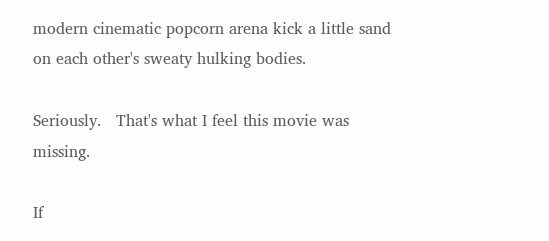modern cinematic popcorn arena kick a little sand on each other's sweaty hulking bodies.

Seriously.   That's what I feel this movie was missing.

If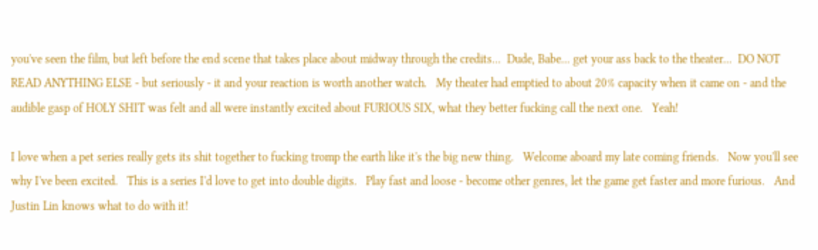you've seen the film, but left before the end scene that takes place about midway through the credits...  Dude, Babe... get your ass back to the theater...  DO NOT READ ANYTHING ELSE - but seriously - it and your reaction is worth another watch.   My theater had emptied to about 20% capacity when it came on - and the audible gasp of HOLY SHIT was felt and all were instantly excited about FURIOUS SIX, what they better fucking call the next one.   Yeah!

I love when a pet series really gets its shit together to fucking tromp the earth like it's the big new thing.   Welcome aboard my late coming friends.   Now you'll see why I've been excited.   This is a series I'd love to get into double digits.   Play fast and loose - become other genres, let the game get faster and more furious.   And Justin Lin knows what to do with it!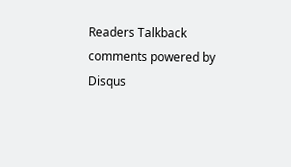Readers Talkback
comments powered by Disqus